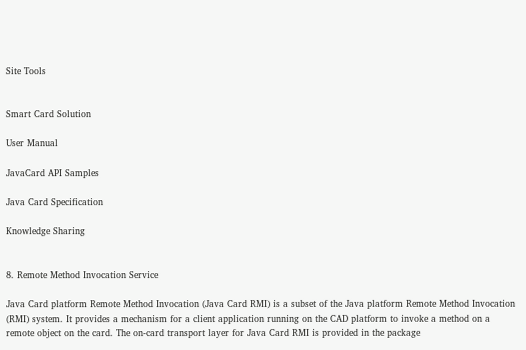Site Tools


Smart Card Solution

User Manual

JavaCard API Samples

Java Card Specification

Knowledge Sharing


8. Remote Method Invocation Service

Java Card platform Remote Method Invocation (Java Card RMI) is a subset of the Java platform Remote Method Invocation (RMI) system. It provides a mechanism for a client application running on the CAD platform to invoke a method on a remote object on the card. The on-card transport layer for Java Card RMI is provided in the package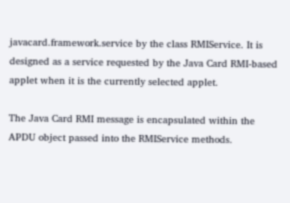javacard.framework.service by the class RMIService. It is designed as a service requested by the Java Card RMI-based applet when it is the currently selected applet.

The Java Card RMI message is encapsulated within the APDU object passed into the RMIService methods.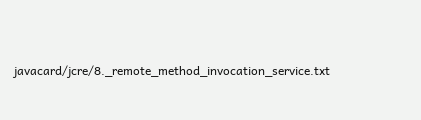javacard/jcre/8._remote_method_invocation_service.txt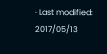· Last modified: 2017/05/13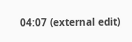04:07 (external edit)